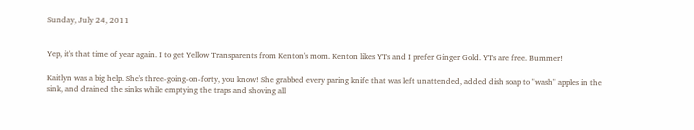Sunday, July 24, 2011


Yep, it's that time of year again. I to get Yellow Transparents from Kenton's mom. Kenton likes YTs and I prefer Ginger Gold. YTs are free. Bummer!

Kaitlyn was a big help. She's three-going-on-forty, you know! She grabbed every paring knife that was left unattended, added dish soap to "wash" apples in the sink, and drained the sinks while emptying the traps and shoving all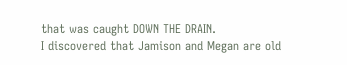that was caught DOWN THE DRAIN.
I discovered that Jamison and Megan are old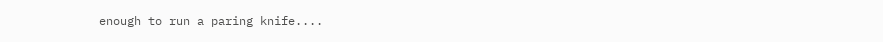enough to run a paring knife....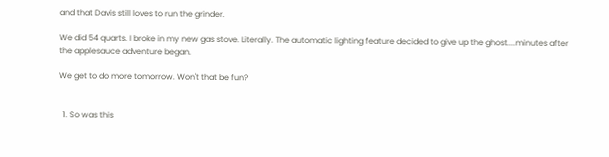and that Davis still loves to run the grinder.

We did 54 quarts. I broke in my new gas stove. Literally. The automatic lighting feature decided to give up the ghost....minutes after the applesauce adventure began.

We get to do more tomorrow. Won't that be fun?


  1. So was this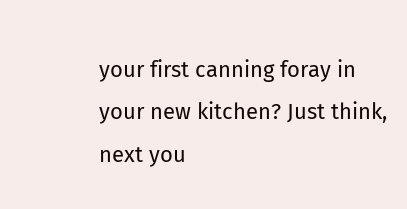your first canning foray in your new kitchen? Just think, next you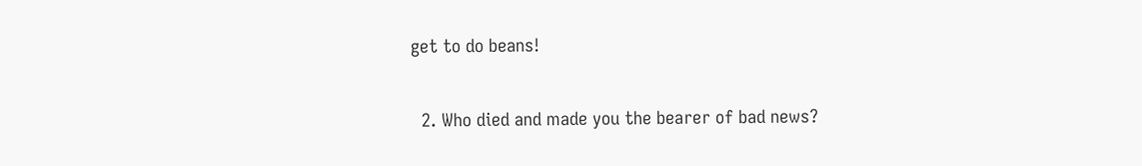get to do beans!

  2. Who died and made you the bearer of bad news?